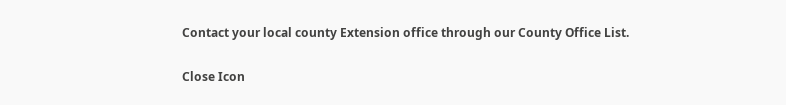Contact your local county Extension office through our County Office List.

Close Icon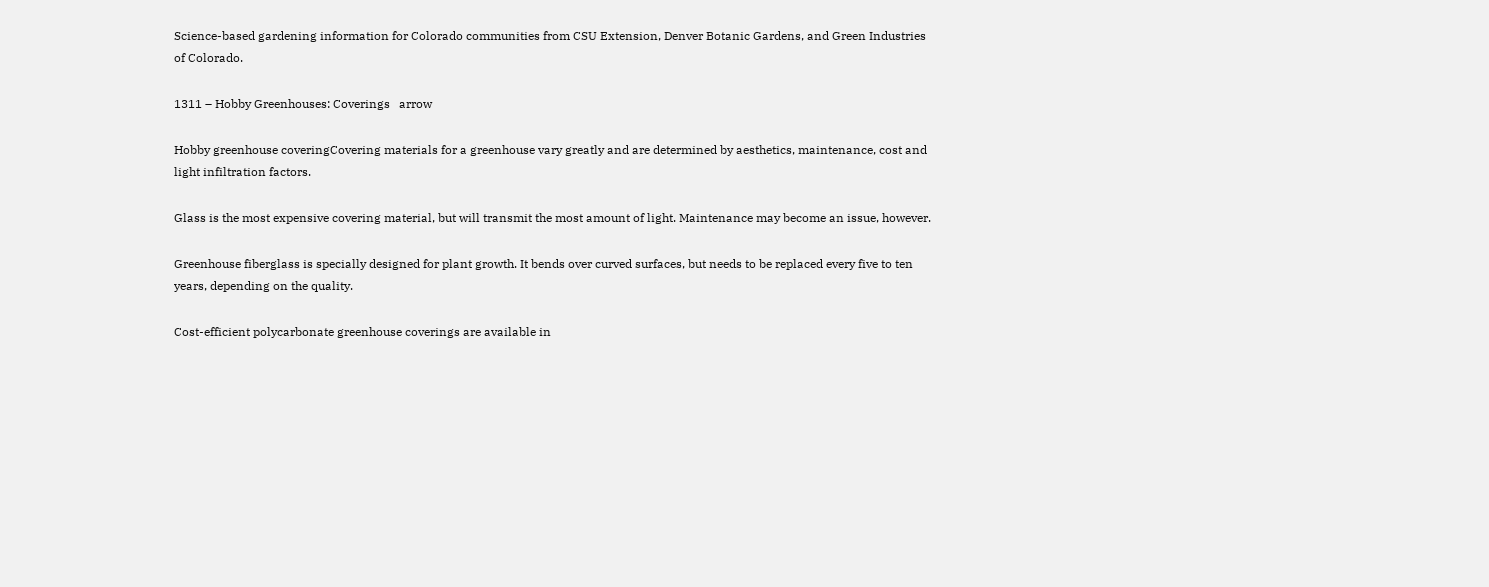Science-based gardening information for Colorado communities from CSU Extension, Denver Botanic Gardens, and Green Industries of Colorado.

1311 – Hobby Greenhouses: Coverings   arrow

Hobby greenhouse coveringCovering materials for a greenhouse vary greatly and are determined by aesthetics, maintenance, cost and light infiltration factors.

Glass is the most expensive covering material, but will transmit the most amount of light. Maintenance may become an issue, however.

Greenhouse fiberglass is specially designed for plant growth. It bends over curved surfaces, but needs to be replaced every five to ten years, depending on the quality.

Cost-efficient polycarbonate greenhouse coverings are available in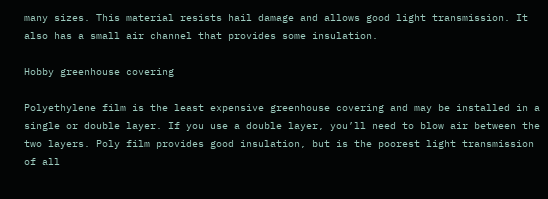many sizes. This material resists hail damage and allows good light transmission. It also has a small air channel that provides some insulation.

Hobby greenhouse covering

Polyethylene film is the least expensive greenhouse covering and may be installed in a single or double layer. If you use a double layer, you’ll need to blow air between the two layers. Poly film provides good insulation, but is the poorest light transmission of all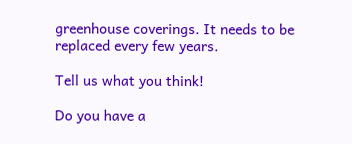greenhouse coverings. It needs to be replaced every few years.

Tell us what you think!

Do you have a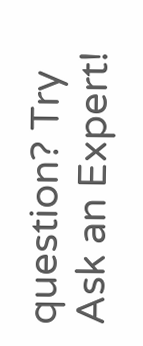question? Try Ask an Expert!